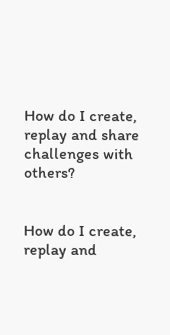How do I create, replay and share challenges with others?


How do I create, replay and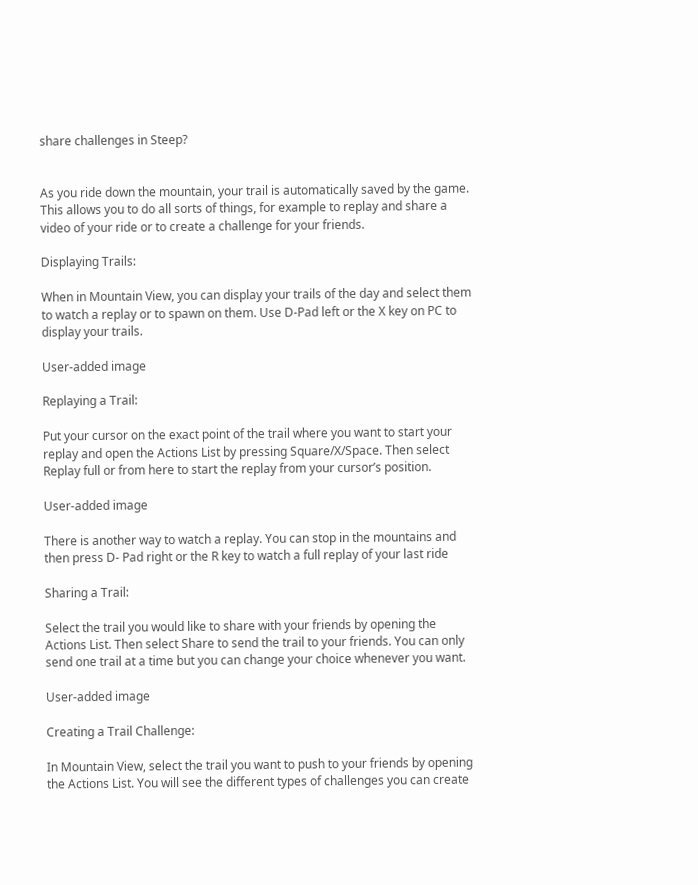share challenges in Steep?


As you ride down the mountain, your trail is automatically saved by the game. This allows you to do all sorts of things, for example to replay and share a video of your ride or to create a challenge for your friends.

Displaying Trails:

When in Mountain View, you can display your trails of the day and select them to watch a replay or to spawn on them. Use D-Pad left or the X key on PC to display your trails.

User-added image

Replaying a Trail:

Put your cursor on the exact point of the trail where you want to start your replay and open the Actions List by pressing Square/X/Space. Then select Replay full or from here to start the replay from your cursor’s position.

User-added image

There is another way to watch a replay. You can stop in the mountains and then press D- Pad right or the R key to watch a full replay of your last ride

Sharing a Trail:

Select the trail you would like to share with your friends by opening the Actions List. Then select Share to send the trail to your friends. You can only send one trail at a time but you can change your choice whenever you want.

User-added image

Creating a Trail Challenge:

In Mountain View, select the trail you want to push to your friends by opening the Actions List. You will see the different types of challenges you can create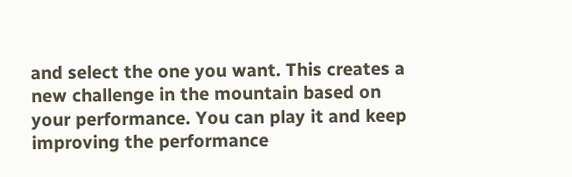and select the one you want. This creates a new challenge in the mountain based on your performance. You can play it and keep improving the performance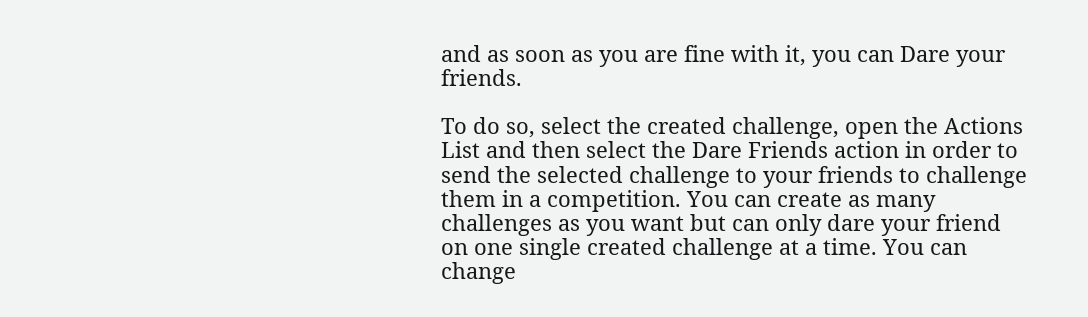and as soon as you are fine with it, you can Dare your friends.

To do so, select the created challenge, open the Actions List and then select the Dare Friends action in order to send the selected challenge to your friends to challenge them in a competition. You can create as many challenges as you want but can only dare your friend on one single created challenge at a time. You can change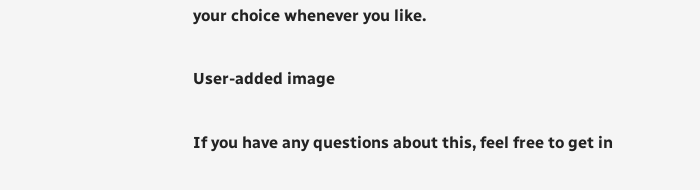your choice whenever you like.

User-added image

If you have any questions about this, feel free to get in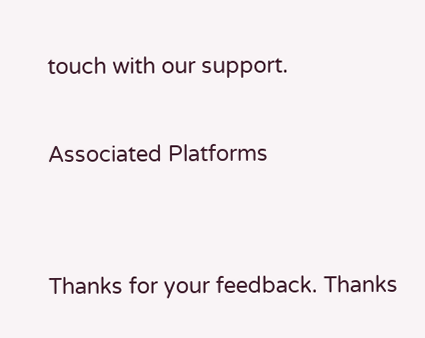touch with our support.

Associated Platforms


Thanks for your feedback. Thanks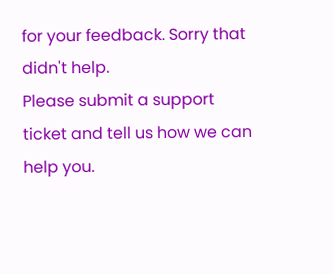for your feedback. Sorry that didn't help.
Please submit a support ticket and tell us how we can help you.